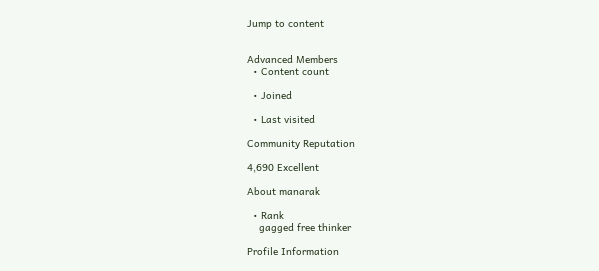Jump to content


Advanced Members
  • Content count

  • Joined

  • Last visited

Community Reputation

4,690 Excellent

About manarak

  • Rank
    gagged free thinker

Profile Information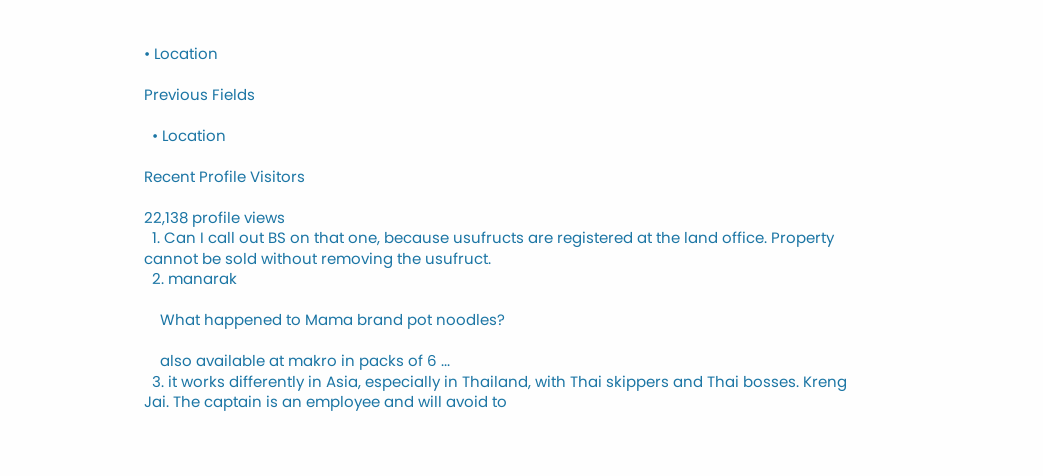• Location

Previous Fields

  • Location

Recent Profile Visitors

22,138 profile views
  1. Can I call out BS on that one, because usufructs are registered at the land office. Property cannot be sold without removing the usufruct.
  2. manarak

    What happened to Mama brand pot noodles?

    also available at makro in packs of 6 ...
  3. it works differently in Asia, especially in Thailand, with Thai skippers and Thai bosses. Kreng Jai. The captain is an employee and will avoid to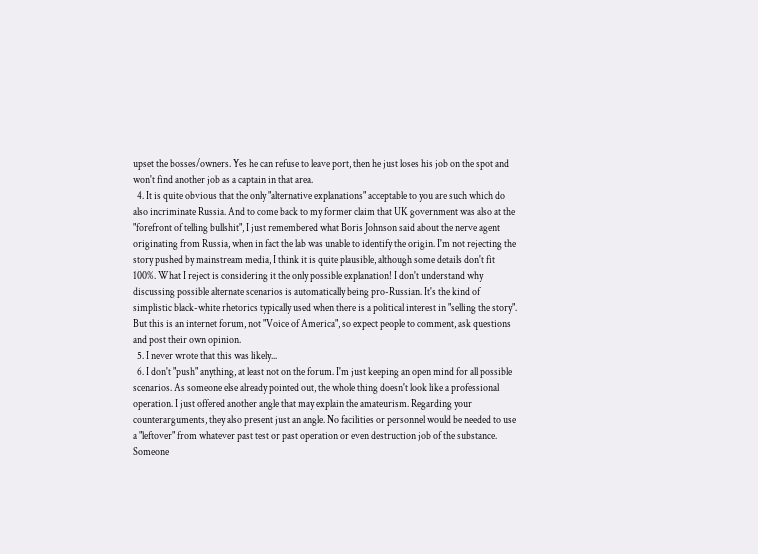upset the bosses/owners. Yes he can refuse to leave port, then he just loses his job on the spot and won't find another job as a captain in that area.
  4. It is quite obvious that the only "alternative explanations" acceptable to you are such which do also incriminate Russia. And to come back to my former claim that UK government was also at the "forefront of telling bullshit", I just remembered what Boris Johnson said about the nerve agent originating from Russia, when in fact the lab was unable to identify the origin. I'm not rejecting the story pushed by mainstream media, I think it is quite plausible, although some details don't fit 100%. What I reject is considering it the only possible explanation! I don't understand why discussing possible alternate scenarios is automatically being pro-Russian. It's the kind of simplistic black-white rhetorics typically used when there is a political interest in "selling the story". But this is an internet forum, not "Voice of America", so expect people to comment, ask questions and post their own opinion.
  5. I never wrote that this was likely...
  6. I don't "push" anything, at least not on the forum. I'm just keeping an open mind for all possible scenarios. As someone else already pointed out, the whole thing doesn't look like a professional operation. I just offered another angle that may explain the amateurism. Regarding your counterarguments, they also present just an angle. No facilities or personnel would be needed to use a "leftover" from whatever past test or past operation or even destruction job of the substance. Someone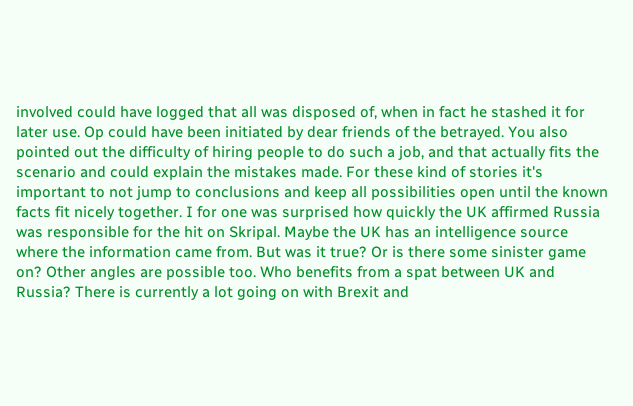involved could have logged that all was disposed of, when in fact he stashed it for later use. Op could have been initiated by dear friends of the betrayed. You also pointed out the difficulty of hiring people to do such a job, and that actually fits the scenario and could explain the mistakes made. For these kind of stories it's important to not jump to conclusions and keep all possibilities open until the known facts fit nicely together. I for one was surprised how quickly the UK affirmed Russia was responsible for the hit on Skripal. Maybe the UK has an intelligence source where the information came from. But was it true? Or is there some sinister game on? Other angles are possible too. Who benefits from a spat between UK and Russia? There is currently a lot going on with Brexit and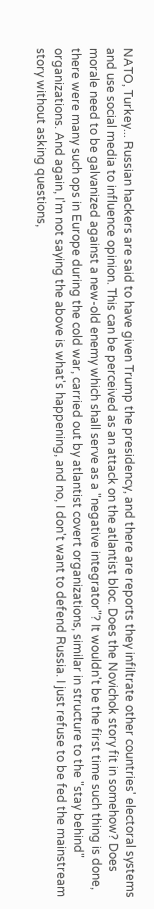NATO, Turkey... Russian hackers are said to have given Trump the presidency, and there are reports they infiltrate other countries' electoral systems and use social media to influence opinion. This can be perceived as an attack on the atlantist bloc. Does the Novichok story fit in somehow? Does morale need to be galvanized against a new-old enemy which shall serve as a "negative integrator"? It wouldn't be the first time such thing is done, there were many such ops in Europe during the cold war, carried out by atlantist covert organizations, similar in structure to the "stay behind" organizations. And again, I'm not saying the above is what's happening, and no, I don't want to defend Russia. I just refuse to be fed the mainstream story without asking questions,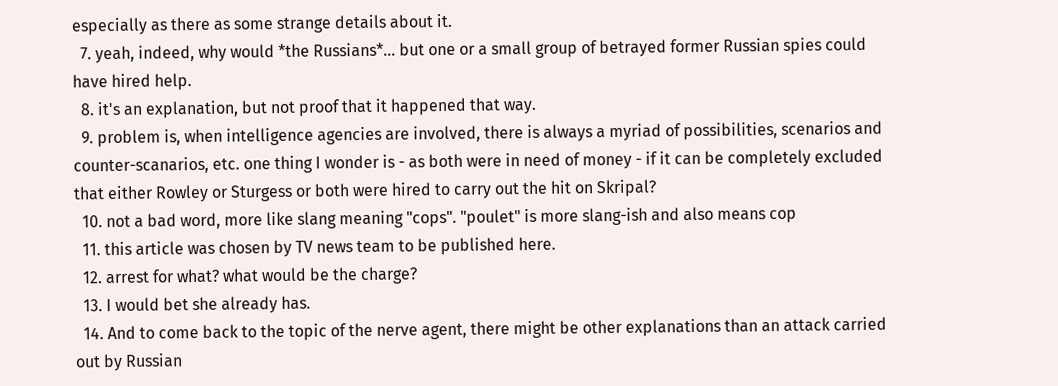especially as there as some strange details about it.
  7. yeah, indeed, why would *the Russians*... but one or a small group of betrayed former Russian spies could have hired help.
  8. it's an explanation, but not proof that it happened that way.
  9. problem is, when intelligence agencies are involved, there is always a myriad of possibilities, scenarios and counter-scanarios, etc. one thing I wonder is - as both were in need of money - if it can be completely excluded that either Rowley or Sturgess or both were hired to carry out the hit on Skripal?
  10. not a bad word, more like slang meaning "cops". "poulet" is more slang-ish and also means cop
  11. this article was chosen by TV news team to be published here.
  12. arrest for what? what would be the charge?
  13. I would bet she already has.
  14. And to come back to the topic of the nerve agent, there might be other explanations than an attack carried out by Russian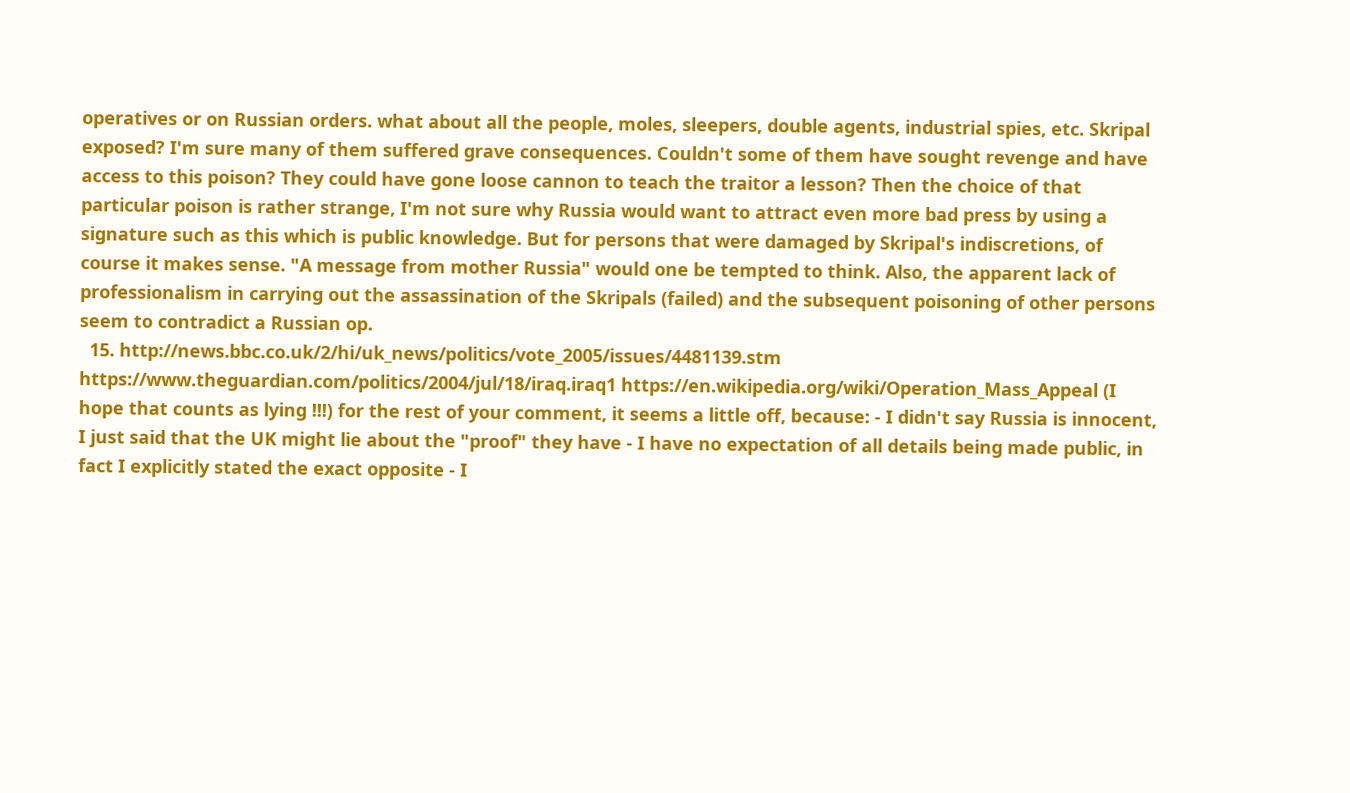operatives or on Russian orders. what about all the people, moles, sleepers, double agents, industrial spies, etc. Skripal exposed? I'm sure many of them suffered grave consequences. Couldn't some of them have sought revenge and have access to this poison? They could have gone loose cannon to teach the traitor a lesson? Then the choice of that particular poison is rather strange, I'm not sure why Russia would want to attract even more bad press by using a signature such as this which is public knowledge. But for persons that were damaged by Skripal's indiscretions, of course it makes sense. "A message from mother Russia" would one be tempted to think. Also, the apparent lack of professionalism in carrying out the assassination of the Skripals (failed) and the subsequent poisoning of other persons seem to contradict a Russian op.
  15. http://news.bbc.co.uk/2/hi/uk_news/politics/vote_2005/issues/4481139.stm https://www.theguardian.com/politics/2004/jul/18/iraq.iraq1 https://en.wikipedia.org/wiki/Operation_Mass_Appeal (I hope that counts as lying !!!) for the rest of your comment, it seems a little off, because: - I didn't say Russia is innocent, I just said that the UK might lie about the "proof" they have - I have no expectation of all details being made public, in fact I explicitly stated the exact opposite - I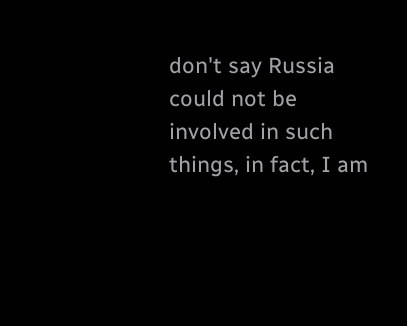don't say Russia could not be involved in such things, in fact, I am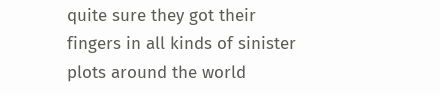quite sure they got their fingers in all kinds of sinister plots around the world